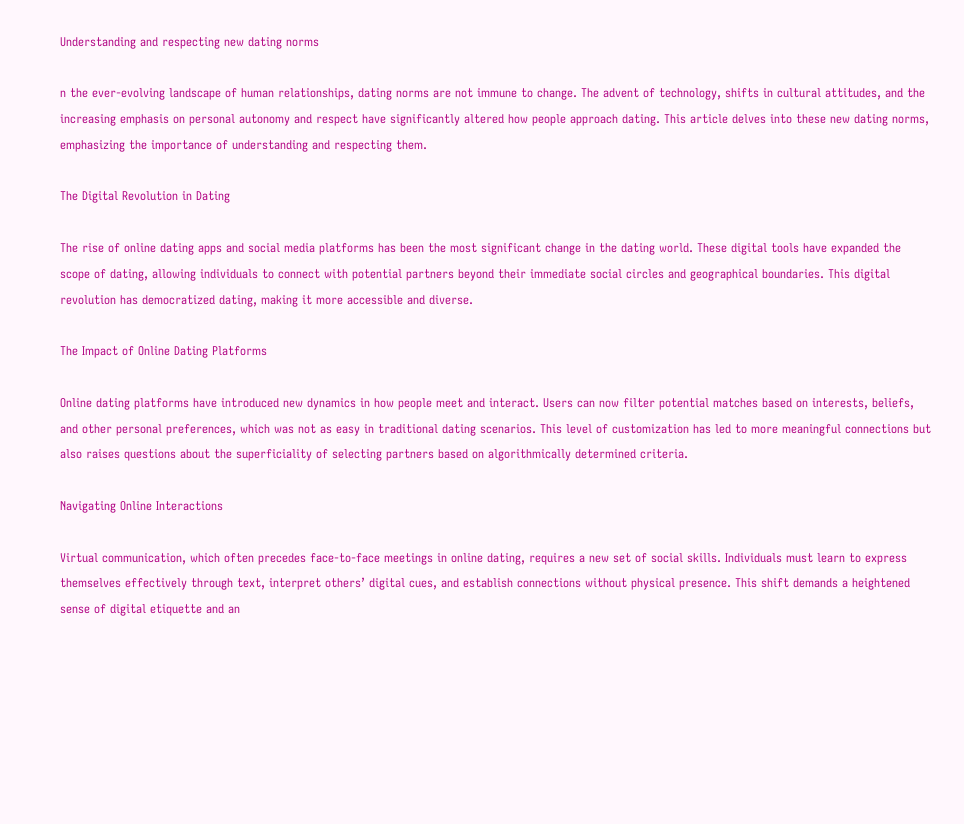Understanding and respecting new dating norms

n the ever-evolving landscape of human relationships, dating norms are not immune to change. The advent of technology, shifts in cultural attitudes, and the increasing emphasis on personal autonomy and respect have significantly altered how people approach dating. This article delves into these new dating norms, emphasizing the importance of understanding and respecting them.

The Digital Revolution in Dating

The rise of online dating apps and social media platforms has been the most significant change in the dating world. These digital tools have expanded the scope of dating, allowing individuals to connect with potential partners beyond their immediate social circles and geographical boundaries. This digital revolution has democratized dating, making it more accessible and diverse.

The Impact of Online Dating Platforms

Online dating platforms have introduced new dynamics in how people meet and interact. Users can now filter potential matches based on interests, beliefs, and other personal preferences, which was not as easy in traditional dating scenarios. This level of customization has led to more meaningful connections but also raises questions about the superficiality of selecting partners based on algorithmically determined criteria.

Navigating Online Interactions

Virtual communication, which often precedes face-to-face meetings in online dating, requires a new set of social skills. Individuals must learn to express themselves effectively through text, interpret others’ digital cues, and establish connections without physical presence. This shift demands a heightened sense of digital etiquette and an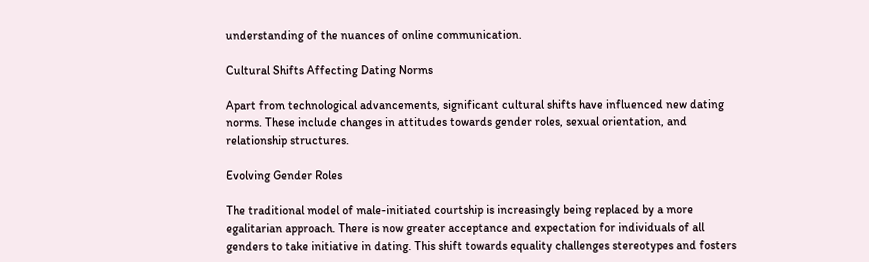understanding of the nuances of online communication.

Cultural Shifts Affecting Dating Norms

Apart from technological advancements, significant cultural shifts have influenced new dating norms. These include changes in attitudes towards gender roles, sexual orientation, and relationship structures.

Evolving Gender Roles

The traditional model of male-initiated courtship is increasingly being replaced by a more egalitarian approach. There is now greater acceptance and expectation for individuals of all genders to take initiative in dating. This shift towards equality challenges stereotypes and fosters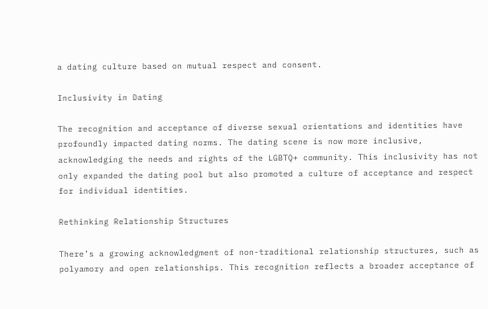a dating culture based on mutual respect and consent.

Inclusivity in Dating

The recognition and acceptance of diverse sexual orientations and identities have profoundly impacted dating norms. The dating scene is now more inclusive, acknowledging the needs and rights of the LGBTQ+ community. This inclusivity has not only expanded the dating pool but also promoted a culture of acceptance and respect for individual identities.

Rethinking Relationship Structures

There’s a growing acknowledgment of non-traditional relationship structures, such as polyamory and open relationships. This recognition reflects a broader acceptance of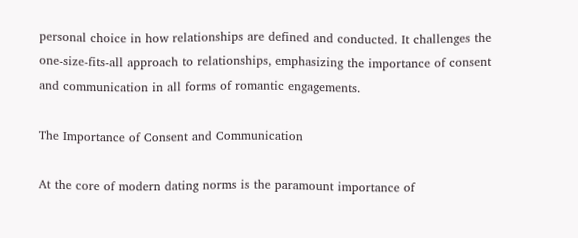personal choice in how relationships are defined and conducted. It challenges the one-size-fits-all approach to relationships, emphasizing the importance of consent and communication in all forms of romantic engagements.

The Importance of Consent and Communication

At the core of modern dating norms is the paramount importance of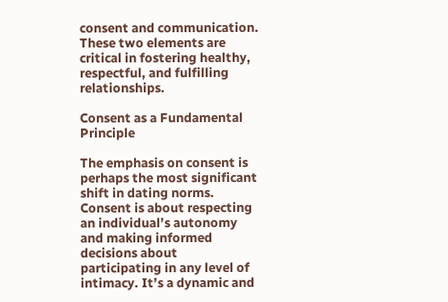consent and communication. These two elements are critical in fostering healthy, respectful, and fulfilling relationships.

Consent as a Fundamental Principle

The emphasis on consent is perhaps the most significant shift in dating norms. Consent is about respecting an individual’s autonomy and making informed decisions about participating in any level of intimacy. It’s a dynamic and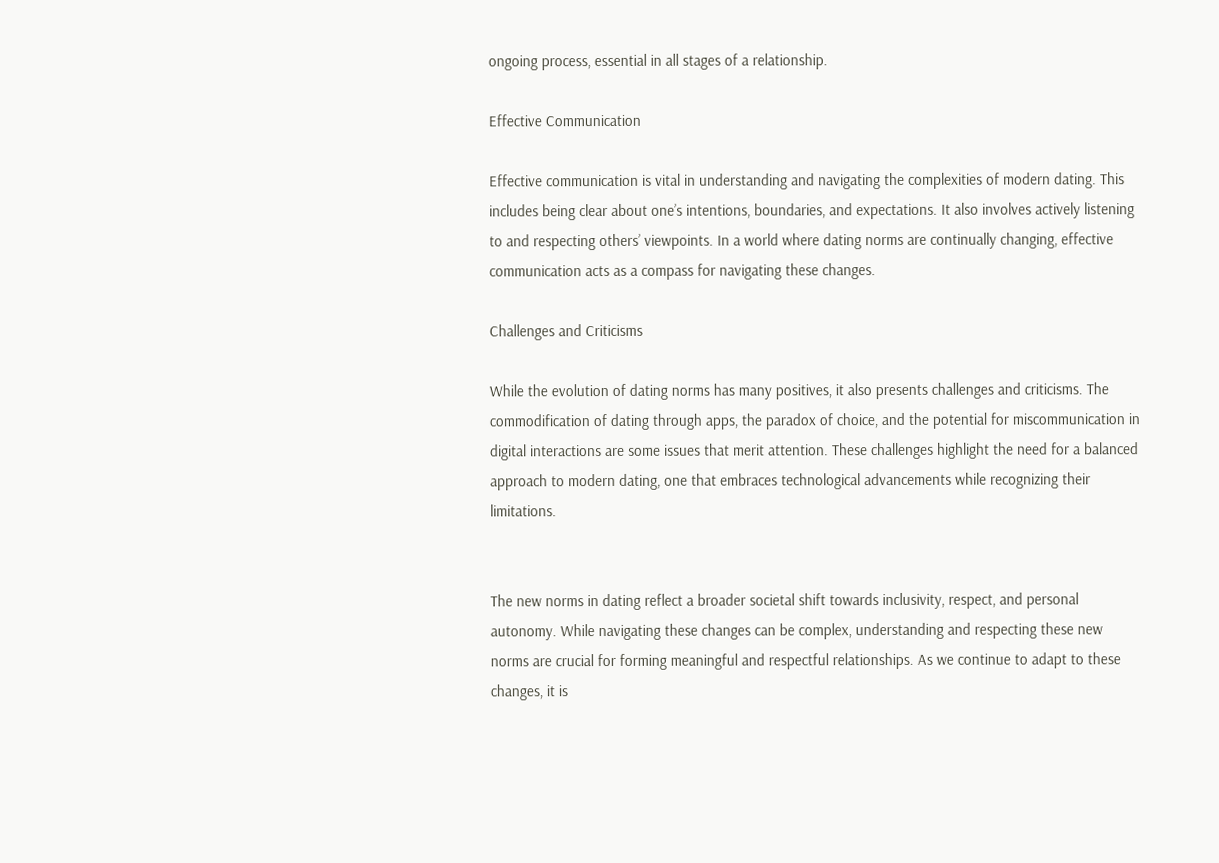ongoing process, essential in all stages of a relationship.

Effective Communication

Effective communication is vital in understanding and navigating the complexities of modern dating. This includes being clear about one’s intentions, boundaries, and expectations. It also involves actively listening to and respecting others’ viewpoints. In a world where dating norms are continually changing, effective communication acts as a compass for navigating these changes.

Challenges and Criticisms

While the evolution of dating norms has many positives, it also presents challenges and criticisms. The commodification of dating through apps, the paradox of choice, and the potential for miscommunication in digital interactions are some issues that merit attention. These challenges highlight the need for a balanced approach to modern dating, one that embraces technological advancements while recognizing their limitations.


The new norms in dating reflect a broader societal shift towards inclusivity, respect, and personal autonomy. While navigating these changes can be complex, understanding and respecting these new norms are crucial for forming meaningful and respectful relationships. As we continue to adapt to these changes, it is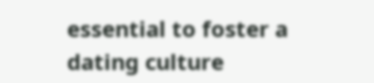essential to foster a dating culture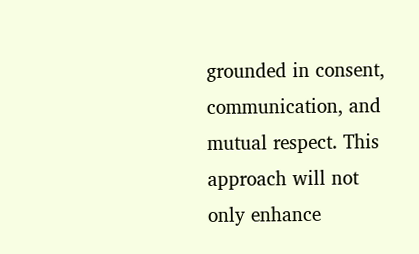grounded in consent, communication, and mutual respect. This approach will not only enhance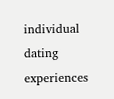individual dating experiences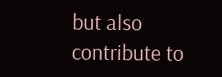but also contribute to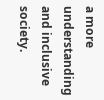a more understanding and inclusive society.